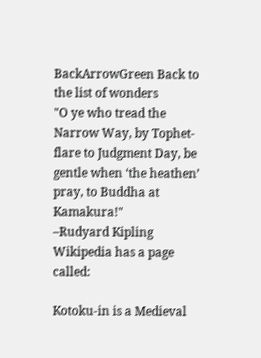BackArrowGreen Back to the list of wonders
"O ye who tread the Narrow Way, by Tophet-flare to Judgment Day, be gentle when ‘the heathen’ pray, to Buddha at Kamakura!"
–Rudyard Kipling
Wikipedia has a page called:

Kotoku-in is a Medieval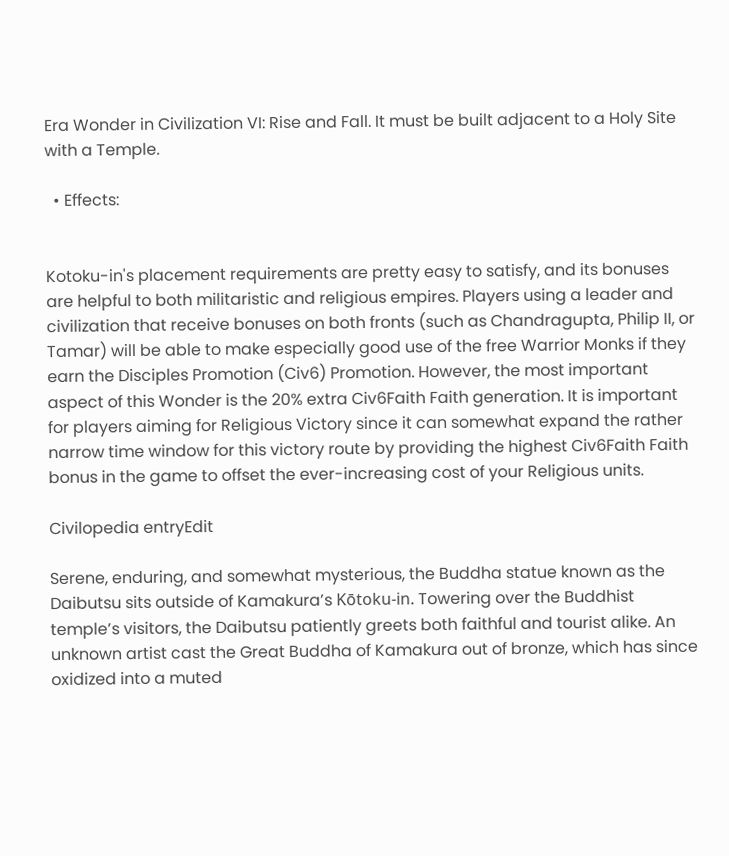Era Wonder in Civilization VI: Rise and Fall. It must be built adjacent to a Holy Site with a Temple.

  • Effects:


Kotoku-in's placement requirements are pretty easy to satisfy, and its bonuses are helpful to both militaristic and religious empires. Players using a leader and civilization that receive bonuses on both fronts (such as Chandragupta, Philip II, or Tamar) will be able to make especially good use of the free Warrior Monks if they earn the Disciples Promotion (Civ6) Promotion. However, the most important aspect of this Wonder is the 20% extra Civ6Faith Faith generation. It is important for players aiming for Religious Victory since it can somewhat expand the rather narrow time window for this victory route by providing the highest Civ6Faith Faith bonus in the game to offset the ever-increasing cost of your Religious units.

Civilopedia entryEdit

Serene, enduring, and somewhat mysterious, the Buddha statue known as the Daibutsu sits outside of Kamakura’s Kōtoku-in. Towering over the Buddhist temple’s visitors, the Daibutsu patiently greets both faithful and tourist alike. An unknown artist cast the Great Buddha of Kamakura out of bronze, which has since oxidized into a muted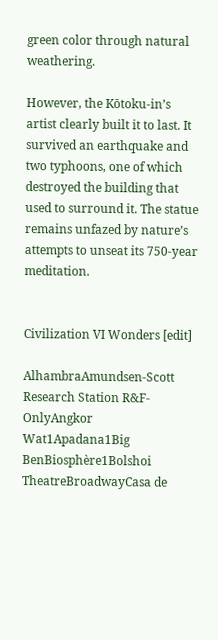green color through natural weathering.

However, the Kōtoku-in’s artist clearly built it to last. It survived an earthquake and two typhoons, one of which destroyed the building that used to surround it. The statue remains unfazed by nature’s attempts to unseat its 750-year meditation.


Civilization VI Wonders [edit]

AlhambraAmundsen-Scott Research Station R&F-OnlyAngkor Wat1Apadana1Big BenBiosphère1Bolshoi TheatreBroadwayCasa de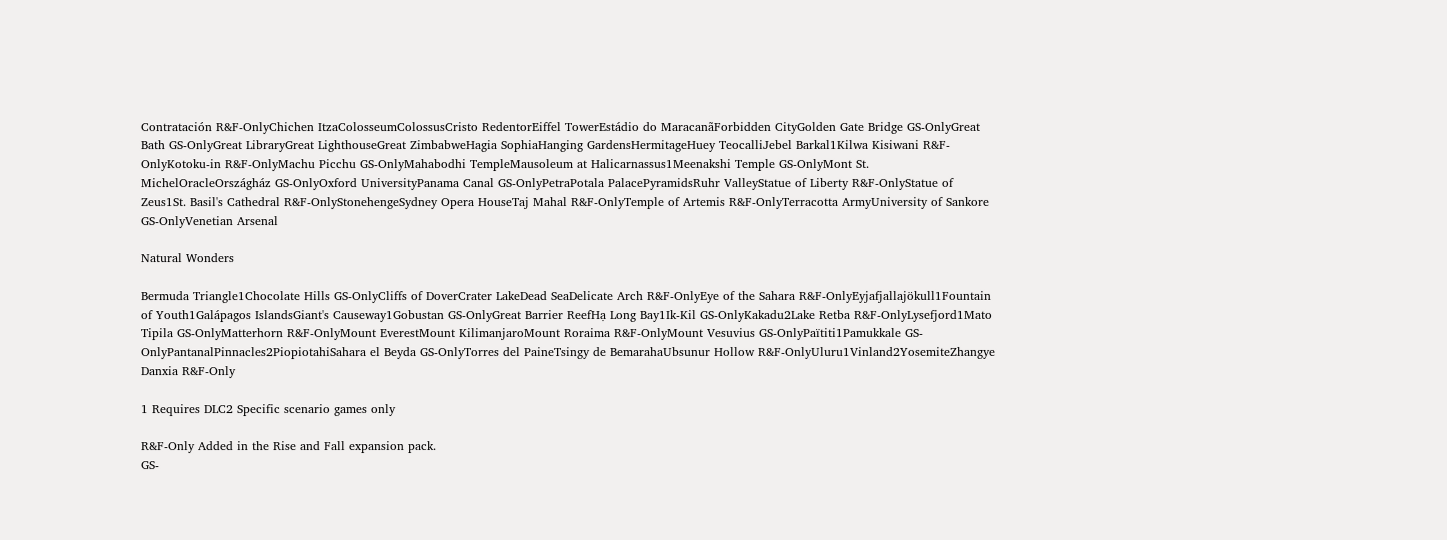Contratación R&F-OnlyChichen ItzaColosseumColossusCristo RedentorEiffel TowerEstádio do MaracanãForbidden CityGolden Gate Bridge GS-OnlyGreat Bath GS-OnlyGreat LibraryGreat LighthouseGreat ZimbabweHagia SophiaHanging GardensHermitageHuey TeocalliJebel Barkal1Kilwa Kisiwani R&F-OnlyKotoku-in R&F-OnlyMachu Picchu GS-OnlyMahabodhi TempleMausoleum at Halicarnassus1Meenakshi Temple GS-OnlyMont St. MichelOracleOrszágház GS-OnlyOxford UniversityPanama Canal GS-OnlyPetraPotala PalacePyramidsRuhr ValleyStatue of Liberty R&F-OnlyStatue of Zeus1St. Basil's Cathedral R&F-OnlyStonehengeSydney Opera HouseTaj Mahal R&F-OnlyTemple of Artemis R&F-OnlyTerracotta ArmyUniversity of Sankore GS-OnlyVenetian Arsenal

Natural Wonders

Bermuda Triangle1Chocolate Hills GS-OnlyCliffs of DoverCrater LakeDead SeaDelicate Arch R&F-OnlyEye of the Sahara R&F-OnlyEyjafjallajökull1Fountain of Youth1Galápagos IslandsGiant's Causeway1Gobustan GS-OnlyGreat Barrier ReefHạ Long Bay1Ik-Kil GS-OnlyKakadu2Lake Retba R&F-OnlyLysefjord1Mato Tipila GS-OnlyMatterhorn R&F-OnlyMount EverestMount KilimanjaroMount Roraima R&F-OnlyMount Vesuvius GS-OnlyPaïtiti1Pamukkale GS-OnlyPantanalPinnacles2PiopiotahiSahara el Beyda GS-OnlyTorres del PaineTsingy de BemarahaUbsunur Hollow R&F-OnlyUluru1Vinland2YosemiteZhangye Danxia R&F-Only

1 Requires DLC2 Specific scenario games only

R&F-Only Added in the Rise and Fall expansion pack.
GS-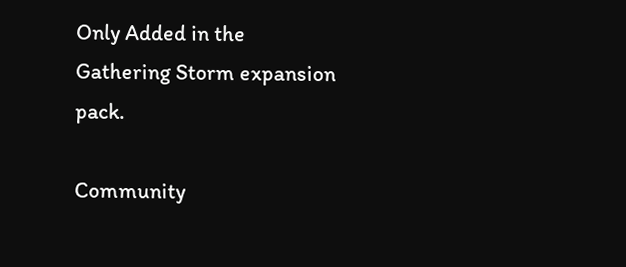Only Added in the Gathering Storm expansion pack.

Community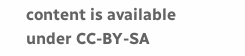content is available under CC-BY-SA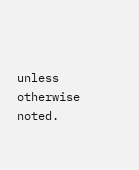unless otherwise noted.